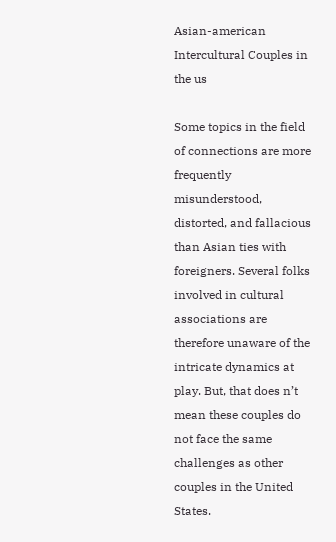Asian-american Intercultural Couples in the us

Some topics in the field of connections are more frequently misunderstood, distorted, and fallacious than Asian ties with foreigners. Several folks involved in cultural associations are therefore unaware of the intricate dynamics at play. But, that does n’t mean these couples do not face the same challenges as other couples in the United States.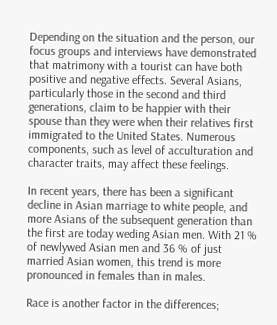Depending on the situation and the person, our focus groups and interviews have demonstrated that matrimony with a tourist can have both positive and negative effects. Several Asians, particularly those in the second and third generations, claim to be happier with their spouse than they were when their relatives first immigrated to the United States. Numerous components, such as level of acculturation and character traits, may affect these feelings.

In recent years, there has been a significant decline in Asian marriage to white people, and more Asians of the subsequent generation than the first are today weding Asian men. With 21 % of newlywed Asian men and 36 % of just married Asian women, this trend is more pronounced in females than in males.

Race is another factor in the differences;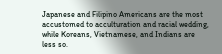Japanese and Filipino Americans are the most accustomed to acculturation and racial wedding, while Koreans, Vietnamese, and Indians are less so.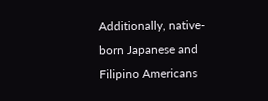Additionally, native-born Japanese and Filipino Americans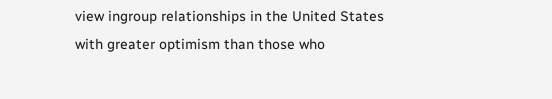view ingroup relationships in the United States with greater optimism than those who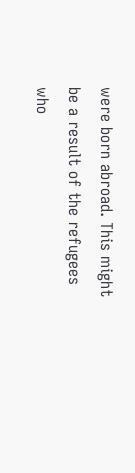were born abroad. This might be a result of the refugees who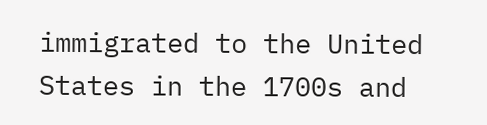immigrated to the United States in the 1700s and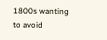1800s wanting to avoid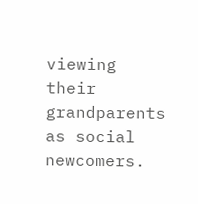viewing their grandparents as social newcomers.